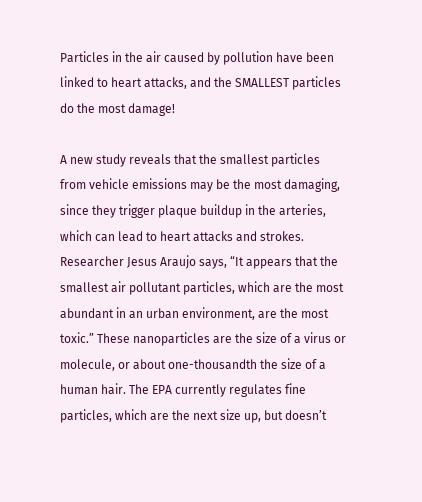Particles in the air caused by pollution have been linked to heart attacks, and the SMALLEST particles do the most damage!

A new study reveals that the smallest particles from vehicle emissions may be the most damaging, since they trigger plaque buildup in the arteries, which can lead to heart attacks and strokes. Researcher Jesus Araujo says, “It appears that the smallest air pollutant particles, which are the most abundant in an urban environment, are the most toxic.” These nanoparticles are the size of a virus or molecule, or about one-thousandth the size of a human hair. The EPA currently regulates fine particles, which are the next size up, but doesn’t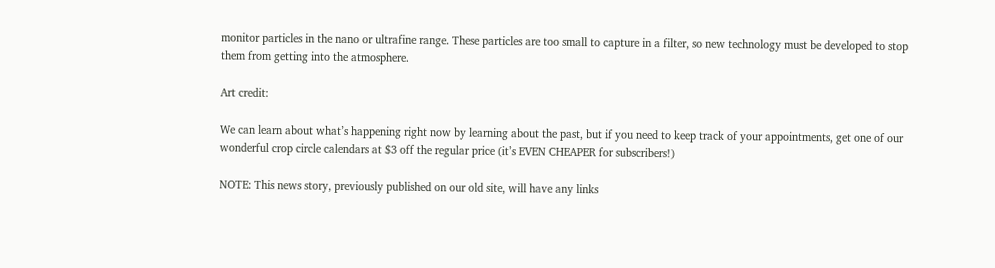monitor particles in the nano or ultrafine range. These particles are too small to capture in a filter, so new technology must be developed to stop them from getting into the atmosphere.

Art credit:

We can learn about what’s happening right now by learning about the past, but if you need to keep track of your appointments, get one of our wonderful crop circle calendars at $3 off the regular price (it’s EVEN CHEAPER for subscribers!)

NOTE: This news story, previously published on our old site, will have any links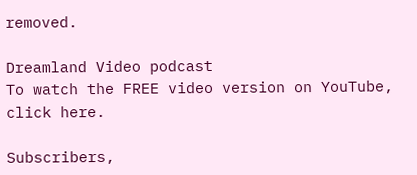removed.

Dreamland Video podcast
To watch the FREE video version on YouTube, click here.

Subscribers,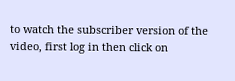to watch the subscriber version of the video, first log in then click on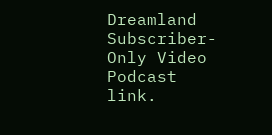Dreamland Subscriber-Only Video Podcast link.